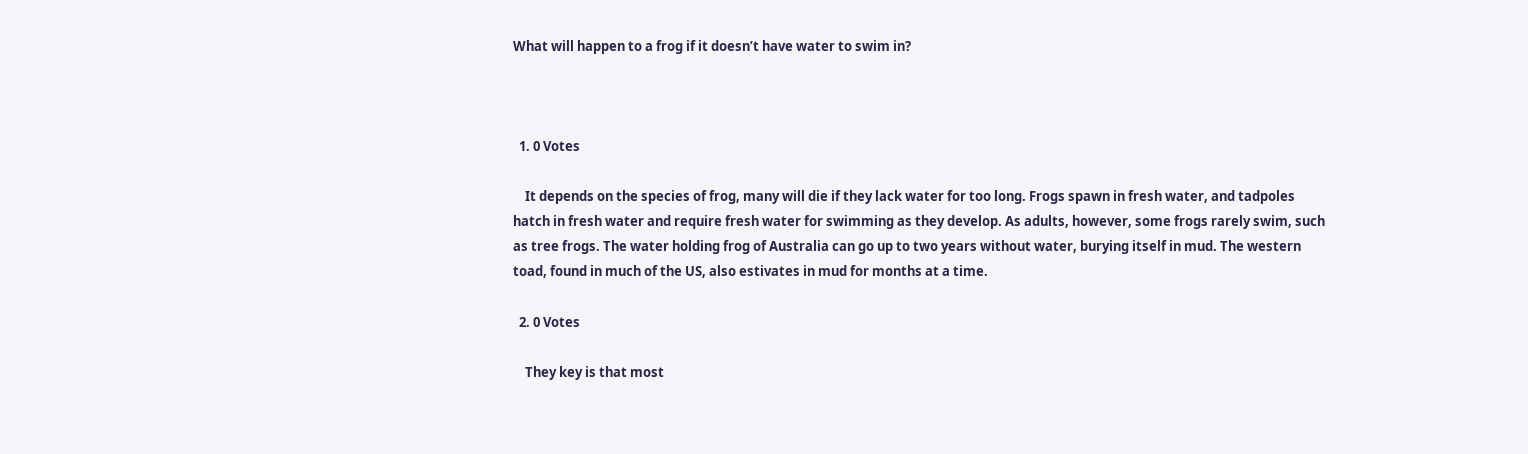What will happen to a frog if it doesn’t have water to swim in?



  1. 0 Votes

    It depends on the species of frog, many will die if they lack water for too long. Frogs spawn in fresh water, and tadpoles hatch in fresh water and require fresh water for swimming as they develop. As adults, however, some frogs rarely swim, such as tree frogs. The water holding frog of Australia can go up to two years without water, burying itself in mud. The western toad, found in much of the US, also estivates in mud for months at a time.

  2. 0 Votes

    They key is that most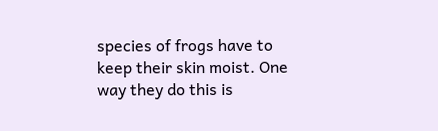species of frogs have to keep their skin moist. One way they do this is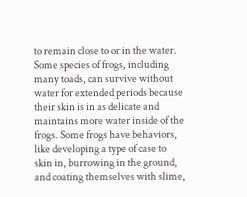to remain close to or in the water. Some species of frogs, including many toads, can survive without water for extended periods because their skin is in as delicate and maintains more water inside of the frogs. Some frogs have behaviors, like developing a type of case to skin in, burrowing in the ground, and coating themselves with slime,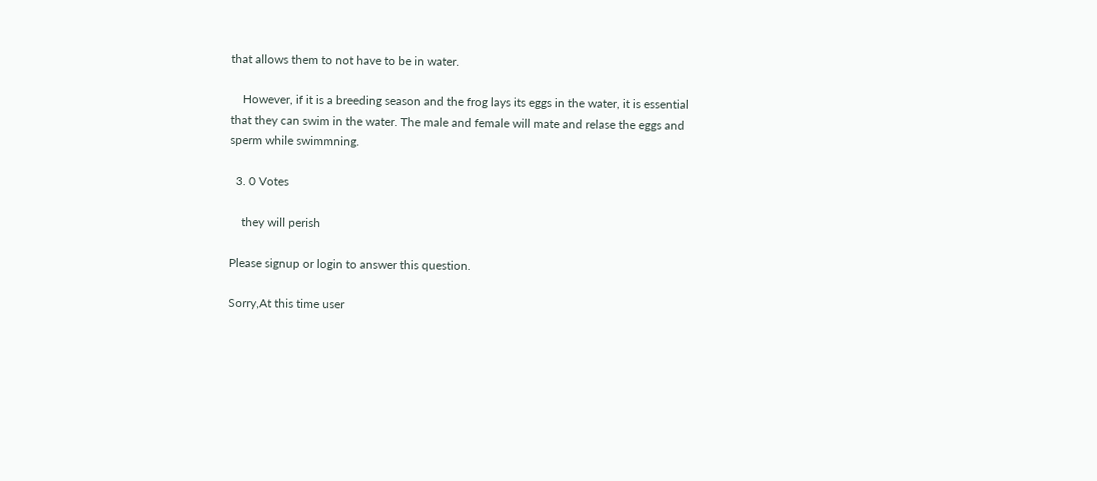that allows them to not have to be in water.

    However, if it is a breeding season and the frog lays its eggs in the water, it is essential that they can swim in the water. The male and female will mate and relase the eggs and sperm while swimmning.

  3. 0 Votes

    they will perish

Please signup or login to answer this question.

Sorry,At this time user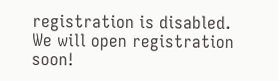registration is disabled. We will open registration soon!